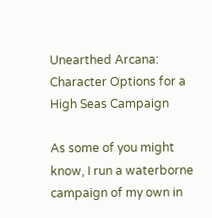Unearthed Arcana: Character Options for a High Seas Campaign

As some of you might know, I run a waterborne campaign of my own in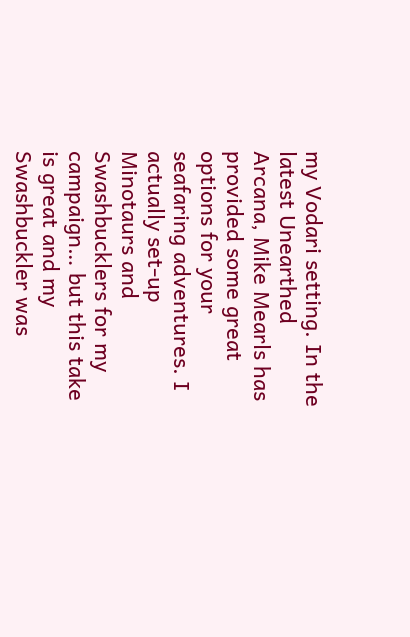my Vodari setting. In the latest Unearthed Arcana, Mike Mearls has provided some great options for your seafaring adventures. I actually set-up Minotaurs and Swashbucklers for my campaign… but this take is great and my Swashbuckler was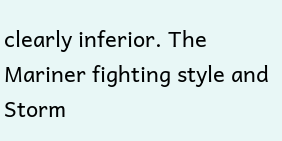clearly inferior. The Mariner fighting style and Storm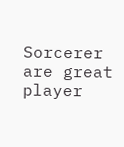Sorcerer are great player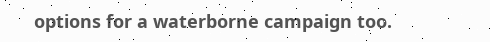options for a waterborne campaign too.